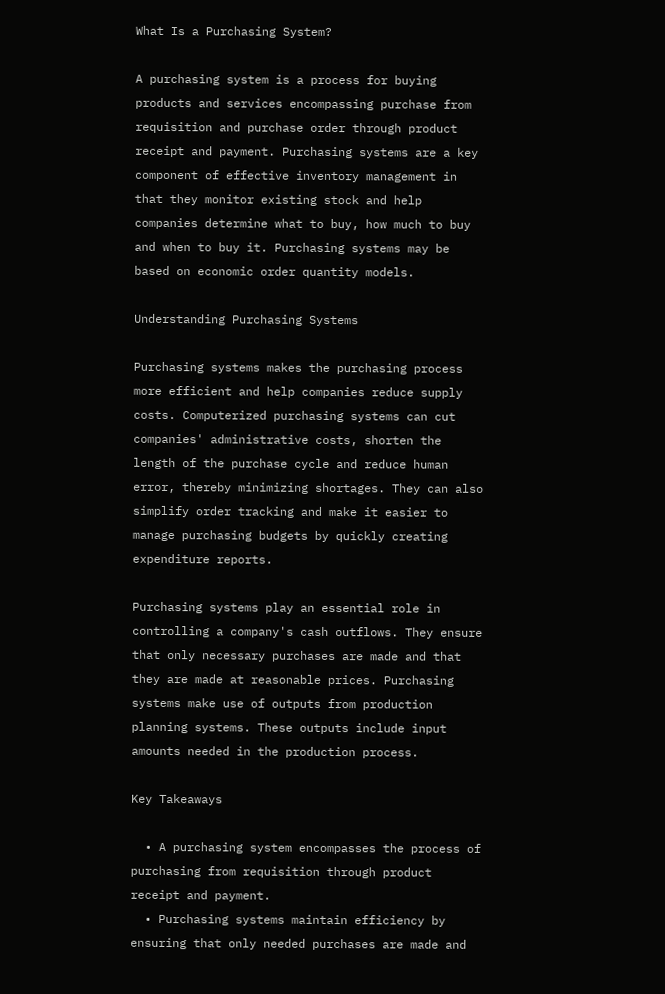What Is a Purchasing System?

A purchasing system is a process for buying products and services encompassing purchase from requisition and purchase order through product receipt and payment. Purchasing systems are a key component of effective inventory management in that they monitor existing stock and help companies determine what to buy, how much to buy and when to buy it. Purchasing systems may be based on economic order quantity models.

Understanding Purchasing Systems

Purchasing systems makes the purchasing process more efficient and help companies reduce supply costs. Computerized purchasing systems can cut companies' administrative costs, shorten the length of the purchase cycle and reduce human error, thereby minimizing shortages. They can also simplify order tracking and make it easier to manage purchasing budgets by quickly creating expenditure reports.

Purchasing systems play an essential role in controlling a company's cash outflows. They ensure that only necessary purchases are made and that they are made at reasonable prices. Purchasing systems make use of outputs from production planning systems. These outputs include input amounts needed in the production process.

Key Takeaways

  • A purchasing system encompasses the process of purchasing from requisition through product receipt and payment.
  • Purchasing systems maintain efficiency by ensuring that only needed purchases are made and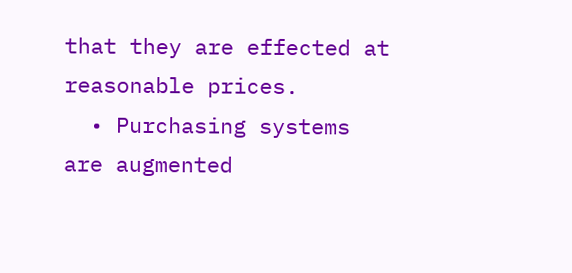that they are effected at reasonable prices.
  • Purchasing systems are augmented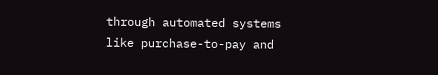through automated systems like purchase-to-pay and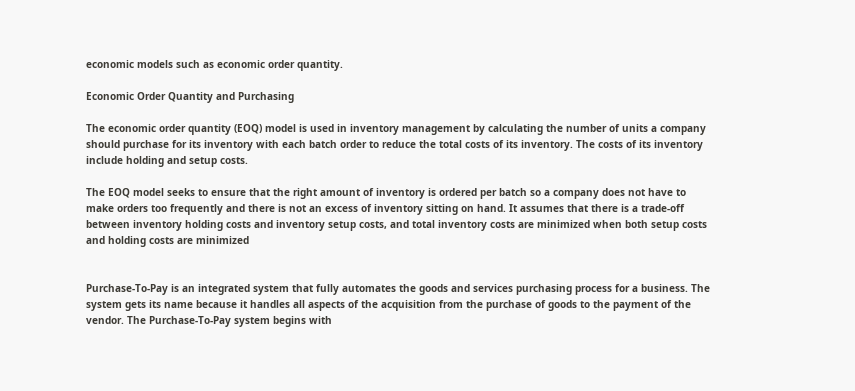economic models such as economic order quantity.

Economic Order Quantity and Purchasing

The economic order quantity (EOQ) model is used in inventory management by calculating the number of units a company should purchase for its inventory with each batch order to reduce the total costs of its inventory. The costs of its inventory include holding and setup costs.

The EOQ model seeks to ensure that the right amount of inventory is ordered per batch so a company does not have to make orders too frequently and there is not an excess of inventory sitting on hand. It assumes that there is a trade-off between inventory holding costs and inventory setup costs, and total inventory costs are minimized when both setup costs and holding costs are minimized


Purchase-To-Pay is an integrated system that fully automates the goods and services purchasing process for a business. The system gets its name because it handles all aspects of the acquisition from the purchase of goods to the payment of the vendor. The Purchase-To-Pay system begins with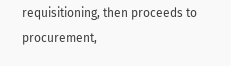requisitioning, then proceeds to procurement,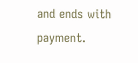and ends with payment.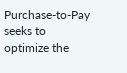Purchase-to-Pay seeks to optimize the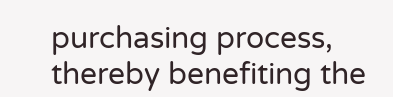purchasing process, thereby benefiting the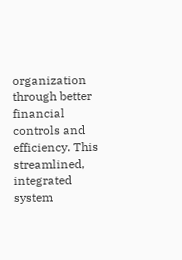organization through better financial controls and efficiency. This streamlined, integrated system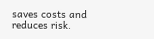saves costs and reduces risk.